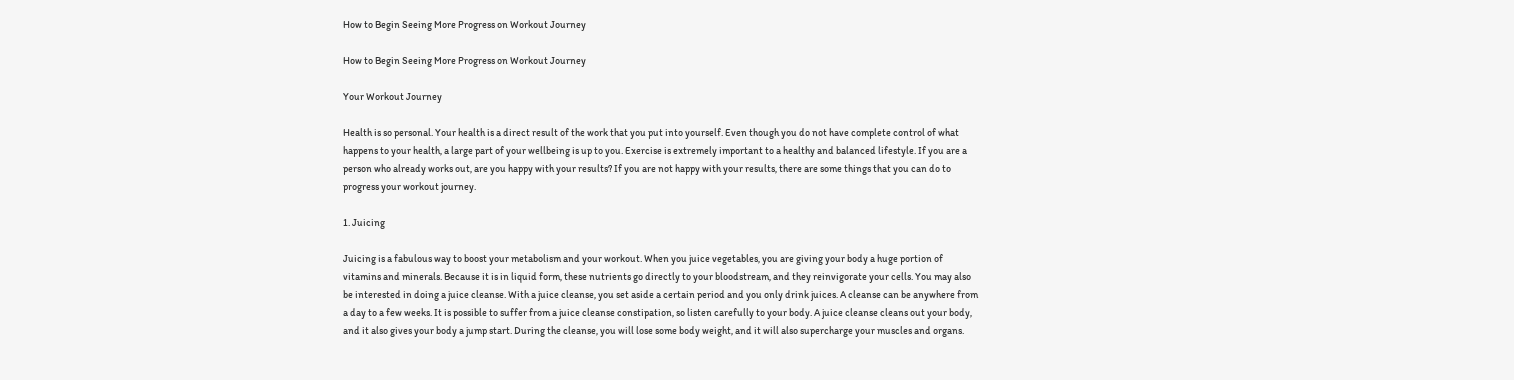How to Begin Seeing More Progress on Workout Journey

How to Begin Seeing More Progress on Workout Journey

Your Workout Journey

Health is so personal. Your health is a direct result of the work that you put into yourself. Even though you do not have complete control of what happens to your health, a large part of your wellbeing is up to you. Exercise is extremely important to a healthy and balanced lifestyle. If you are a person who already works out, are you happy with your results? If you are not happy with your results, there are some things that you can do to progress your workout journey.

1. Juicing

Juicing is a fabulous way to boost your metabolism and your workout. When you juice vegetables, you are giving your body a huge portion of vitamins and minerals. Because it is in liquid form, these nutrients go directly to your bloodstream, and they reinvigorate your cells. You may also be interested in doing a juice cleanse. With a juice cleanse, you set aside a certain period and you only drink juices. A cleanse can be anywhere from a day to a few weeks. It is possible to suffer from a juice cleanse constipation, so listen carefully to your body. A juice cleanse cleans out your body, and it also gives your body a jump start. During the cleanse, you will lose some body weight, and it will also supercharge your muscles and organs.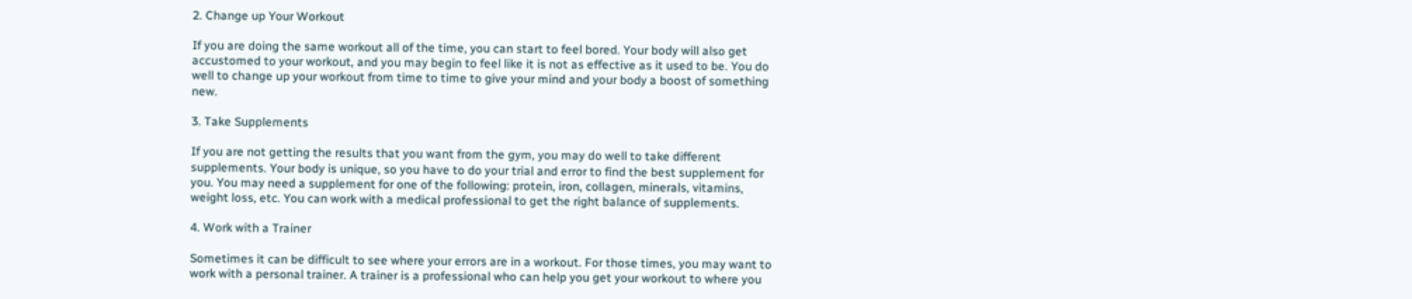2. Change up Your Workout

If you are doing the same workout all of the time, you can start to feel bored. Your body will also get accustomed to your workout, and you may begin to feel like it is not as effective as it used to be. You do well to change up your workout from time to time to give your mind and your body a boost of something new.

3. Take Supplements

If you are not getting the results that you want from the gym, you may do well to take different supplements. Your body is unique, so you have to do your trial and error to find the best supplement for you. You may need a supplement for one of the following: protein, iron, collagen, minerals, vitamins, weight loss, etc. You can work with a medical professional to get the right balance of supplements.

4. Work with a Trainer

Sometimes it can be difficult to see where your errors are in a workout. For those times, you may want to work with a personal trainer. A trainer is a professional who can help you get your workout to where you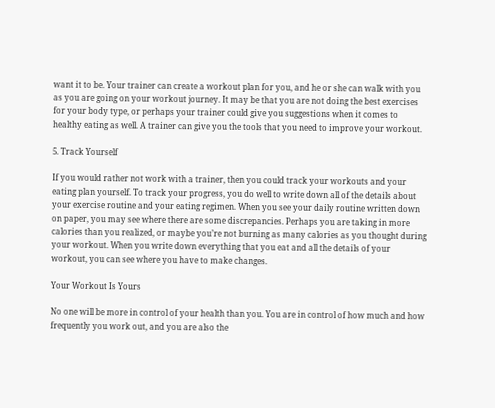want it to be. Your trainer can create a workout plan for you, and he or she can walk with you as you are going on your workout journey. It may be that you are not doing the best exercises for your body type, or perhaps your trainer could give you suggestions when it comes to healthy eating as well. A trainer can give you the tools that you need to improve your workout.

5. Track Yourself

If you would rather not work with a trainer, then you could track your workouts and your eating plan yourself. To track your progress, you do well to write down all of the details about your exercise routine and your eating regimen. When you see your daily routine written down on paper, you may see where there are some discrepancies. Perhaps you are taking in more calories than you realized, or maybe you’re not burning as many calories as you thought during your workout. When you write down everything that you eat and all the details of your workout, you can see where you have to make changes.

Your Workout Is Yours

No one will be more in control of your health than you. You are in control of how much and how frequently you work out, and you are also the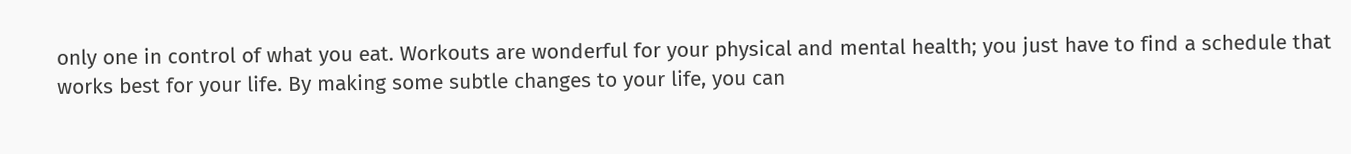only one in control of what you eat. Workouts are wonderful for your physical and mental health; you just have to find a schedule that works best for your life. By making some subtle changes to your life, you can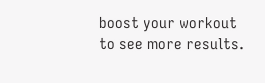boost your workout to see more results.